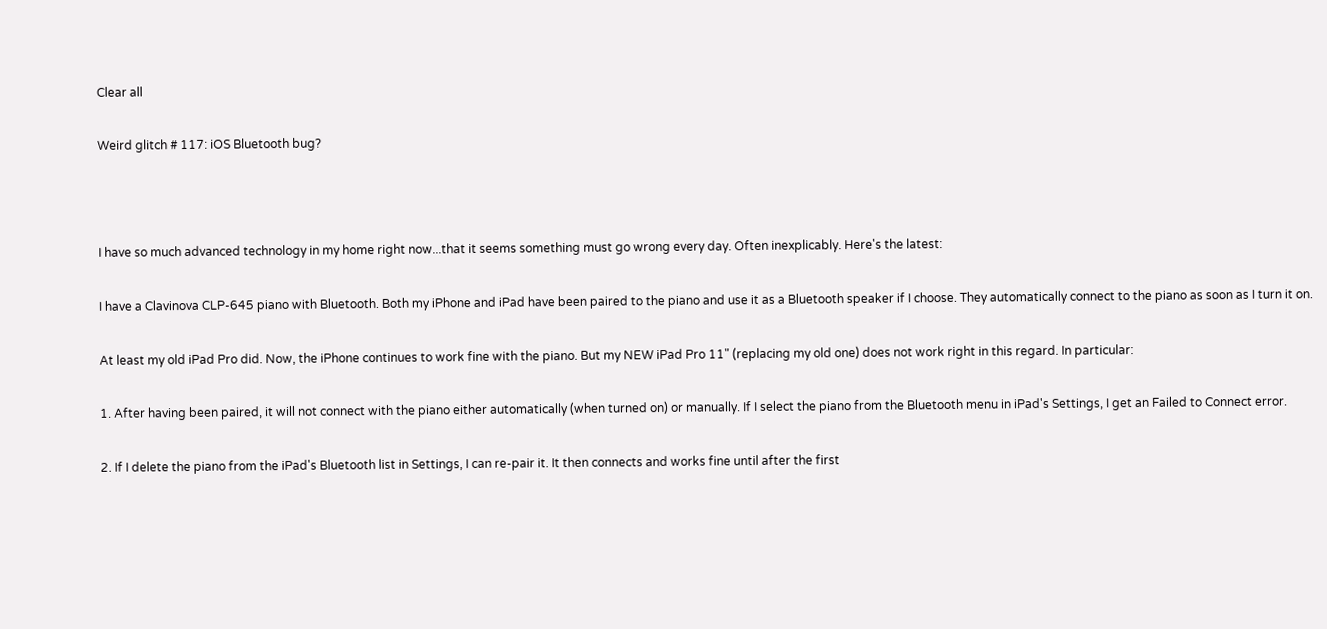Clear all

Weird glitch # 117: iOS Bluetooth bug?



I have so much advanced technology in my home right now...that it seems something must go wrong every day. Often inexplicably. Here's the latest:

I have a Clavinova CLP-645 piano with Bluetooth. Both my iPhone and iPad have been paired to the piano and use it as a Bluetooth speaker if I choose. They automatically connect to the piano as soon as I turn it on.

At least my old iPad Pro did. Now, the iPhone continues to work fine with the piano. But my NEW iPad Pro 11" (replacing my old one) does not work right in this regard. In particular:

1. After having been paired, it will not connect with the piano either automatically (when turned on) or manually. If I select the piano from the Bluetooth menu in iPad's Settings, I get an Failed to Connect error.

2. If I delete the piano from the iPad's Bluetooth list in Settings, I can re-pair it. It then connects and works fine until after the first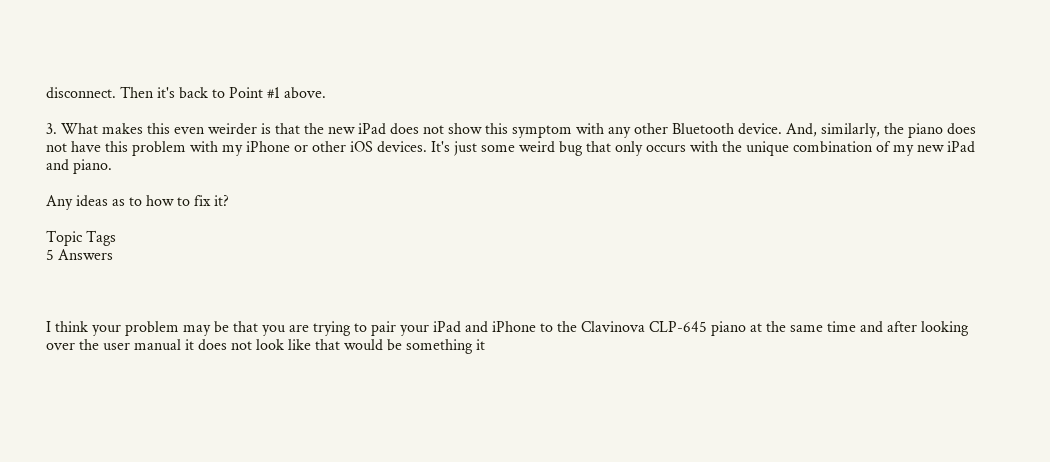disconnect. Then it's back to Point #1 above.

3. What makes this even weirder is that the new iPad does not show this symptom with any other Bluetooth device. And, similarly, the piano does not have this problem with my iPhone or other iOS devices. It's just some weird bug that only occurs with the unique combination of my new iPad and piano.

Any ideas as to how to fix it?

Topic Tags
5 Answers



I think your problem may be that you are trying to pair your iPad and iPhone to the Clavinova CLP-645 piano at the same time and after looking over the user manual it does not look like that would be something it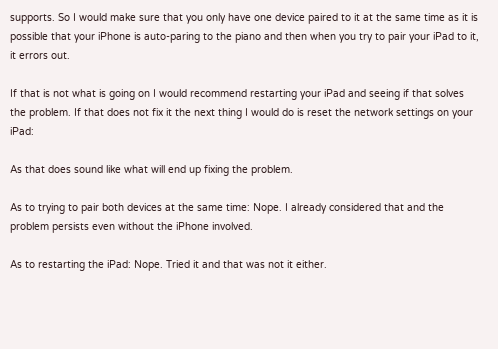supports. So I would make sure that you only have one device paired to it at the same time as it is possible that your iPhone is auto-paring to the piano and then when you try to pair your iPad to it, it errors out.

If that is not what is going on I would recommend restarting your iPad and seeing if that solves the problem. If that does not fix it the next thing I would do is reset the network settings on your iPad:

As that does sound like what will end up fixing the problem.

As to trying to pair both devices at the same time: Nope. I already considered that and the problem persists even without the iPhone involved.

As to restarting the iPad: Nope. Tried it and that was not it either.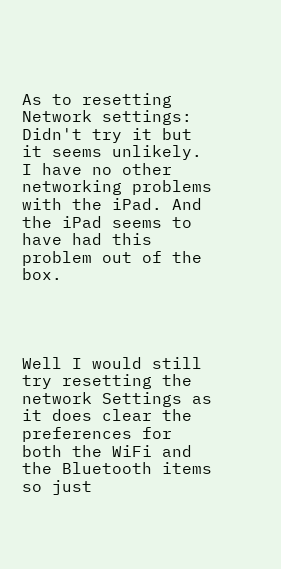As to resetting Network settings: Didn't try it but it seems unlikely. I have no other networking problems with the iPad. And the iPad seems to have had this problem out of the box.




Well I would still try resetting the network Settings as it does clear the preferences for both the WiFi and the Bluetooth items so just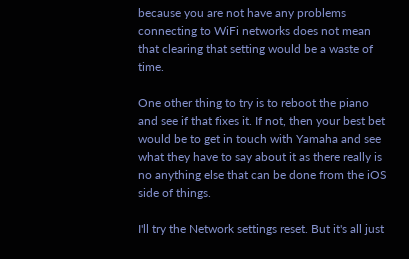because you are not have any problems connecting to WiFi networks does not mean that clearing that setting would be a waste of time.

One other thing to try is to reboot the piano and see if that fixes it. If not, then your best bet would be to get in touch with Yamaha and see what they have to say about it as there really is no anything else that can be done from the iOS side of things.

I'll try the Network settings reset. But it's all just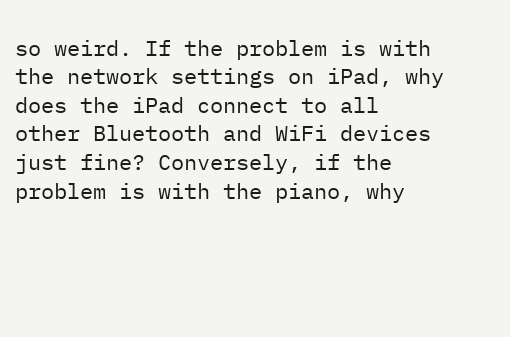so weird. If the problem is with the network settings on iPad, why does the iPad connect to all other Bluetooth and WiFi devices just fine? Conversely, if the problem is with the piano, why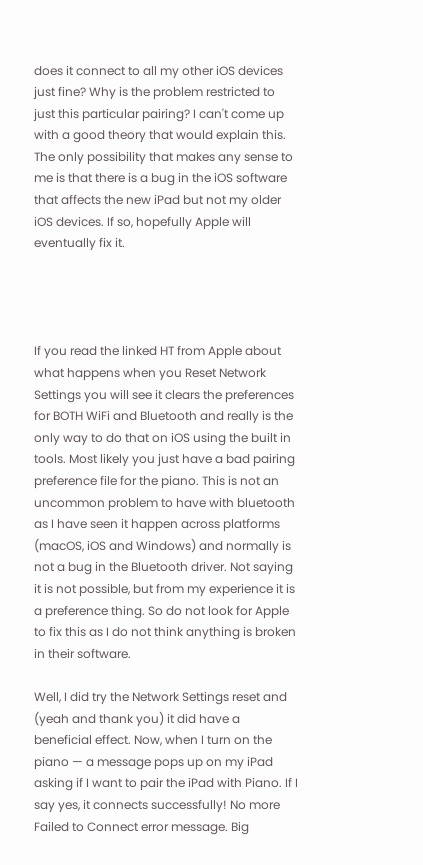does it connect to all my other iOS devices just fine? Why is the problem restricted to just this particular pairing? I can't come up with a good theory that would explain this. The only possibility that makes any sense to me is that there is a bug in the iOS software that affects the new iPad but not my older iOS devices. If so, hopefully Apple will eventually fix it.




If you read the linked HT from Apple about what happens when you Reset Network Settings you will see it clears the preferences for BOTH WiFi and Bluetooth and really is the only way to do that on iOS using the built in tools. Most likely you just have a bad pairing preference file for the piano. This is not an uncommon problem to have with bluetooth as I have seen it happen across platforms (macOS, iOS and Windows) and normally is not a bug in the Bluetooth driver. Not saying it is not possible, but from my experience it is a preference thing. So do not look for Apple to fix this as I do not think anything is broken in their software.

Well, I did try the Network Settings reset and (yeah and thank you) it did have a beneficial effect. Now, when I turn on the piano — a message pops up on my iPad asking if I want to pair the iPad with Piano. If I say yes, it connects successfully! No more Failed to Connect error message. Big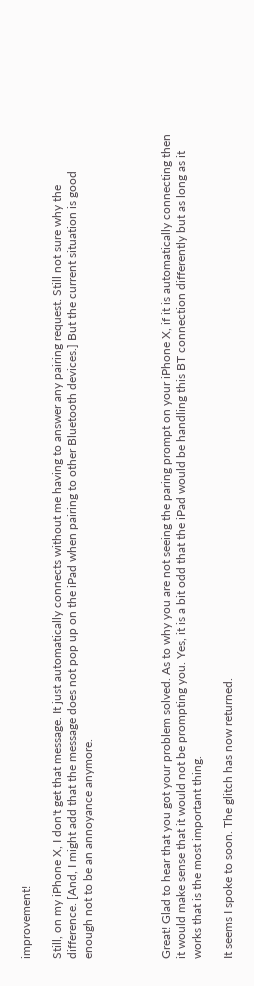improvement!

Still, on my iPhone X, I don't get that message. It just automatically connects without me having to answer any pairing request. Still not sure why the difference. [And, I might add that the message does not pop up on the iPad when pairing to other Bluetooth devices.] But the current situation is good enough not to be an annoyance anymore.




Great! Glad to hear that you got your problem solved. As to why you are not seeing the paring prompt on your iPhone X, if it is automatically connecting then it would make sense that it would not be prompting you. Yes, it is a bit odd that the iPad would be handling this BT connection differently but as long as it works that is the most important thing.

It seems I spoke to soon. The glitch has now returned.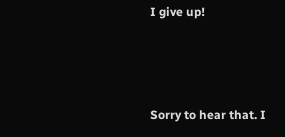I give up!



Sorry to hear that. I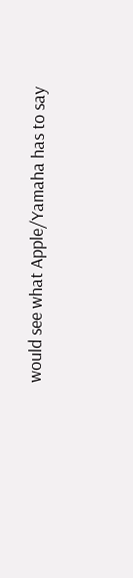would see what Apple/Yamaha has to say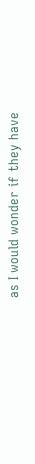as I would wonder if they have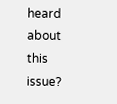heard about this issue?